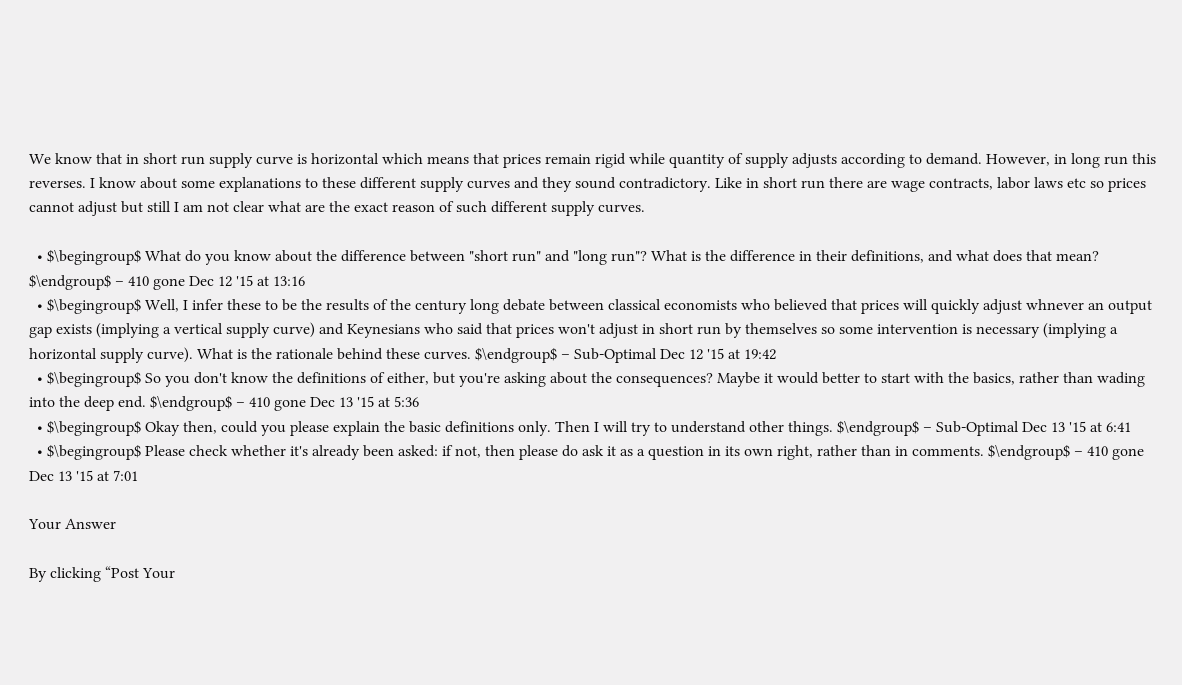We know that in short run supply curve is horizontal which means that prices remain rigid while quantity of supply adjusts according to demand. However, in long run this reverses. I know about some explanations to these different supply curves and they sound contradictory. Like in short run there are wage contracts, labor laws etc so prices cannot adjust but still I am not clear what are the exact reason of such different supply curves.

  • $\begingroup$ What do you know about the difference between "short run" and "long run"? What is the difference in their definitions, and what does that mean? $\endgroup$ – 410 gone Dec 12 '15 at 13:16
  • $\begingroup$ Well, I infer these to be the results of the century long debate between classical economists who believed that prices will quickly adjust whnever an output gap exists (implying a vertical supply curve) and Keynesians who said that prices won't adjust in short run by themselves so some intervention is necessary (implying a horizontal supply curve). What is the rationale behind these curves. $\endgroup$ – Sub-Optimal Dec 12 '15 at 19:42
  • $\begingroup$ So you don't know the definitions of either, but you're asking about the consequences? Maybe it would better to start with the basics, rather than wading into the deep end. $\endgroup$ – 410 gone Dec 13 '15 at 5:36
  • $\begingroup$ Okay then, could you please explain the basic definitions only. Then I will try to understand other things. $\endgroup$ – Sub-Optimal Dec 13 '15 at 6:41
  • $\begingroup$ Please check whether it's already been asked: if not, then please do ask it as a question in its own right, rather than in comments. $\endgroup$ – 410 gone Dec 13 '15 at 7:01

Your Answer

By clicking “Post Your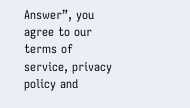Answer”, you agree to our terms of service, privacy policy and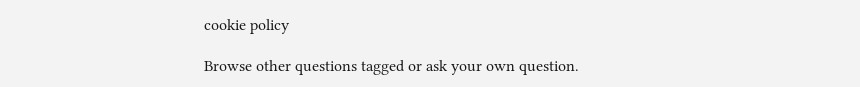cookie policy

Browse other questions tagged or ask your own question.